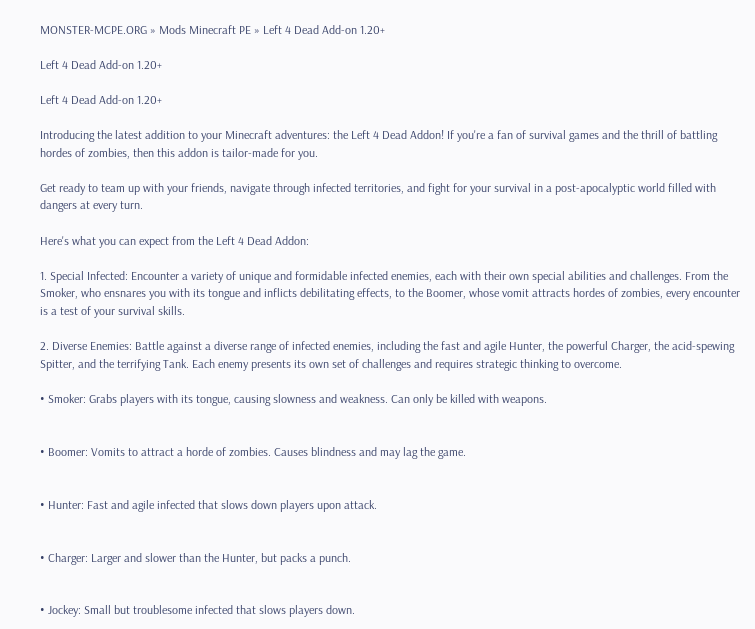MONSTER-MCPE.ORG » Mods Minecraft PE » Left 4 Dead Add-on 1.20+

Left 4 Dead Add-on 1.20+

Left 4 Dead Add-on 1.20+

Introducing the latest addition to your Minecraft adventures: the Left 4 Dead Addon! If you're a fan of survival games and the thrill of battling hordes of zombies, then this addon is tailor-made for you.

Get ready to team up with your friends, navigate through infected territories, and fight for your survival in a post-apocalyptic world filled with dangers at every turn.

Here's what you can expect from the Left 4 Dead Addon:

1. Special Infected: Encounter a variety of unique and formidable infected enemies, each with their own special abilities and challenges. From the Smoker, who ensnares you with its tongue and inflicts debilitating effects, to the Boomer, whose vomit attracts hordes of zombies, every encounter is a test of your survival skills.

2. Diverse Enemies: Battle against a diverse range of infected enemies, including the fast and agile Hunter, the powerful Charger, the acid-spewing Spitter, and the terrifying Tank. Each enemy presents its own set of challenges and requires strategic thinking to overcome.

• Smoker: Grabs players with its tongue, causing slowness and weakness. Can only be killed with weapons.


• Boomer: Vomits to attract a horde of zombies. Causes blindness and may lag the game.


• Hunter: Fast and agile infected that slows down players upon attack.


• Charger: Larger and slower than the Hunter, but packs a punch.


• Jockey: Small but troublesome infected that slows players down.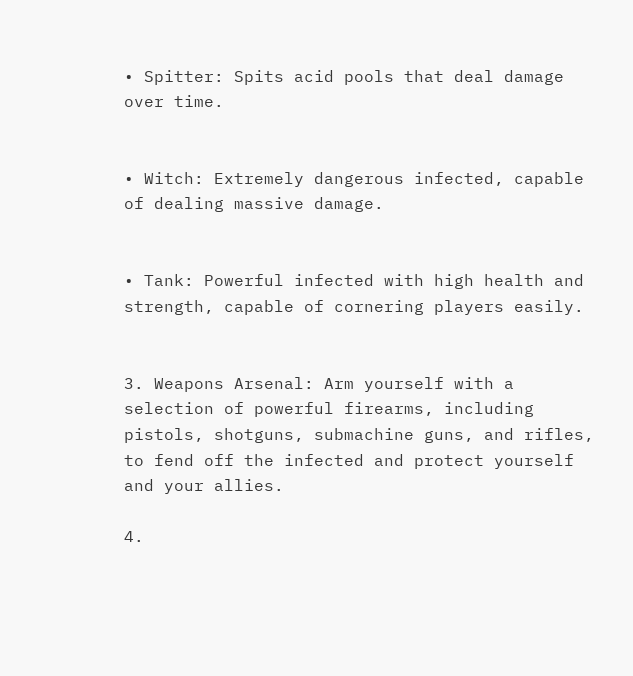• Spitter: Spits acid pools that deal damage over time.


• Witch: Extremely dangerous infected, capable of dealing massive damage.


• Tank: Powerful infected with high health and strength, capable of cornering players easily.


3. Weapons Arsenal: Arm yourself with a selection of powerful firearms, including pistols, shotguns, submachine guns, and rifles, to fend off the infected and protect yourself and your allies.

4.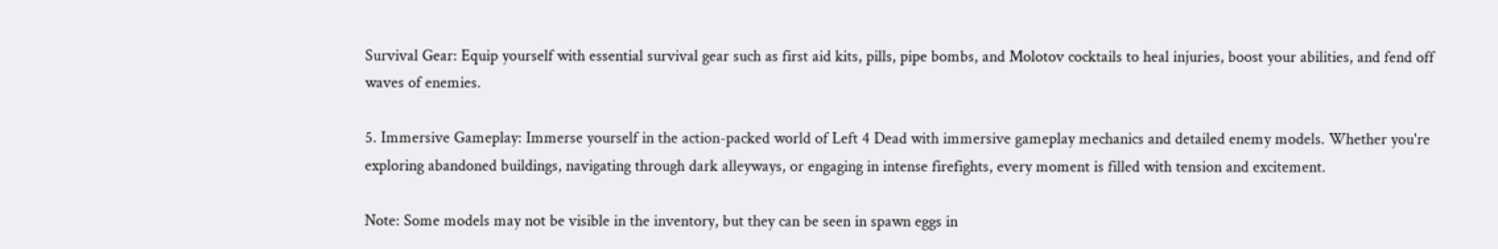Survival Gear: Equip yourself with essential survival gear such as first aid kits, pills, pipe bombs, and Molotov cocktails to heal injuries, boost your abilities, and fend off waves of enemies.

5. Immersive Gameplay: Immerse yourself in the action-packed world of Left 4 Dead with immersive gameplay mechanics and detailed enemy models. Whether you're exploring abandoned buildings, navigating through dark alleyways, or engaging in intense firefights, every moment is filled with tension and excitement.

Note: Some models may not be visible in the inventory, but they can be seen in spawn eggs in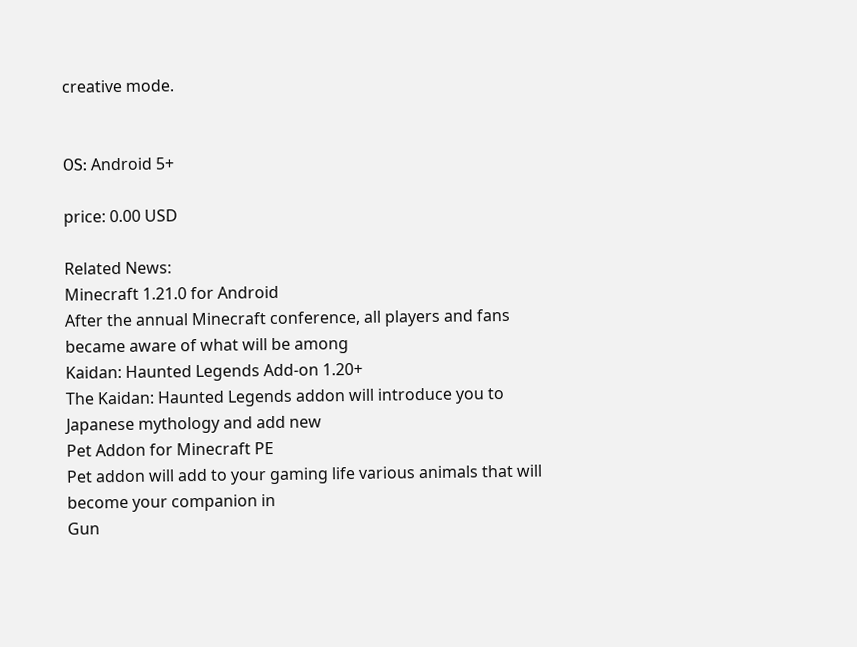creative mode.


ОS: Android 5+

price: 0.00 USD

Related News:
Minecraft 1.21.0 for Android
After the annual Minecraft conference, all players and fans became aware of what will be among
Kaidan: Haunted Legends Add-on 1.20+
The Kaidan: Haunted Legends addon will introduce you to Japanese mythology and add new
Pet Addon for Minecraft PE
Pet addon will add to your gaming life various animals that will become your companion in
Gun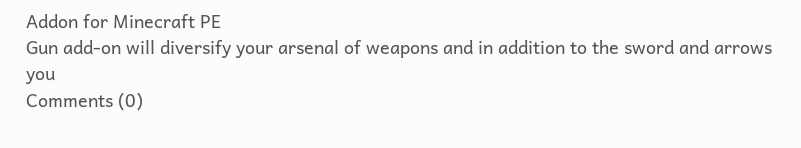Addon for Minecraft PE
Gun add-on will diversify your arsenal of weapons and in addition to the sword and arrows you
Comments (0)